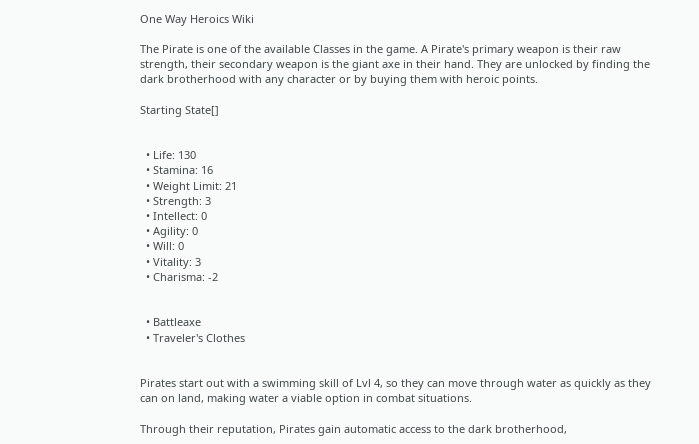One Way Heroics Wiki

The Pirate is one of the available Classes in the game. A Pirate's primary weapon is their raw strength, their secondary weapon is the giant axe in their hand. They are unlocked by finding the dark brotherhood with any character or by buying them with heroic points.

Starting State[]


  • Life: 130
  • Stamina: 16
  • Weight Limit: 21
  • Strength: 3
  • Intellect: 0
  • Agility: 0
  • Will: 0
  • Vitality: 3
  • Charisma: -2


  • Battleaxe
  • Traveler's Clothes


Pirates start out with a swimming skill of Lvl 4, so they can move through water as quickly as they can on land, making water a viable option in combat situations.

Through their reputation, Pirates gain automatic access to the dark brotherhood,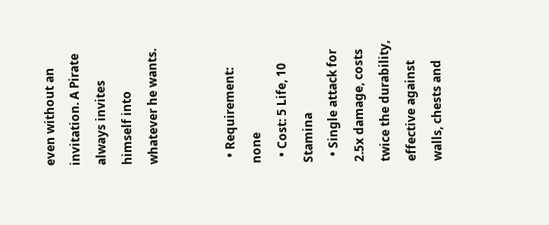even without an invitation. A Pirate always invites himself into whatever he wants.


  • Requirement: none
  • Cost: 5 Life, 10 Stamina
  • Single attack for 2.5x damage, costs twice the durability, effective against walls, chests and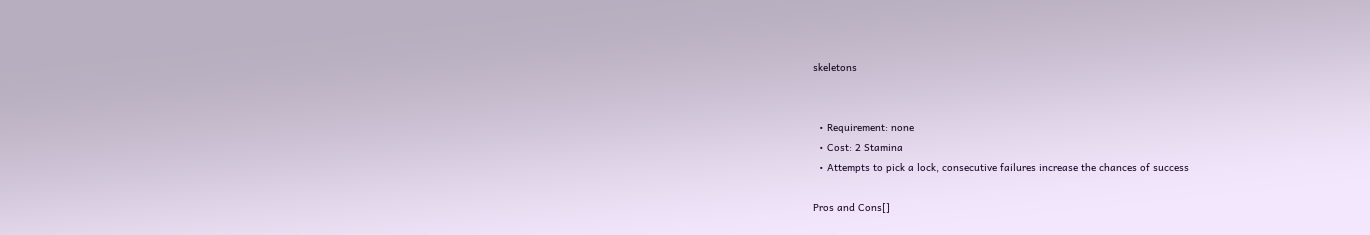skeletons


  • Requirement: none
  • Cost: 2 Stamina
  • Attempts to pick a lock, consecutive failures increase the chances of success

Pros and Cons[]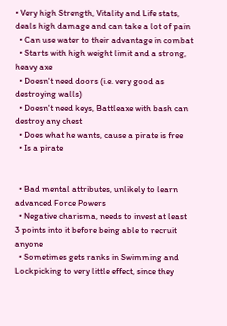• Very high Strength, Vitality and Life stats, deals high damage and can take a lot of pain
  • Can use water to their advantage in combat
  • Starts with high weight limit and a strong, heavy axe
  • Doesn't need doors (i.e. very good as destroying walls)
  • Doesn't need keys, Battleaxe with bash can destroy any chest
  • Does what he wants, cause a pirate is free
  • Is a pirate


  • Bad mental attributes, unlikely to learn advanced Force Powers
  • Negative charisma, needs to invest at least 3 points into it before being able to recruit anyone
  • Sometimes gets ranks in Swimming and Lockpicking to very little effect, since they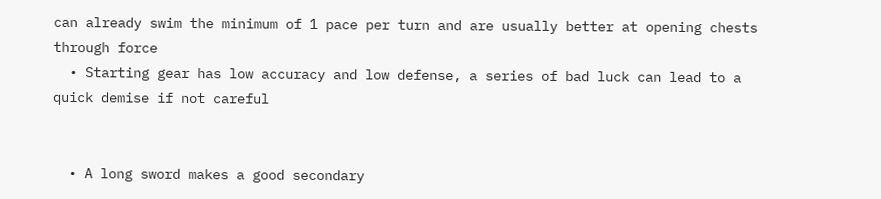can already swim the minimum of 1 pace per turn and are usually better at opening chests through force
  • Starting gear has low accuracy and low defense, a series of bad luck can lead to a quick demise if not careful


  • A long sword makes a good secondary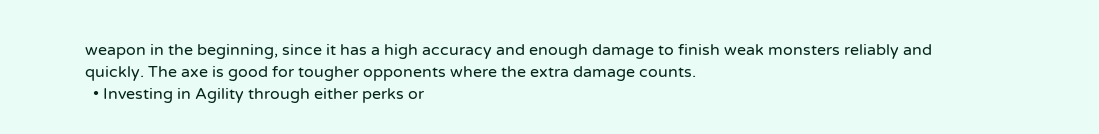weapon in the beginning, since it has a high accuracy and enough damage to finish weak monsters reliably and quickly. The axe is good for tougher opponents where the extra damage counts.
  • Investing in Agility through either perks or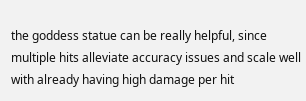the goddess statue can be really helpful, since multiple hits alleviate accuracy issues and scale well with already having high damage per hit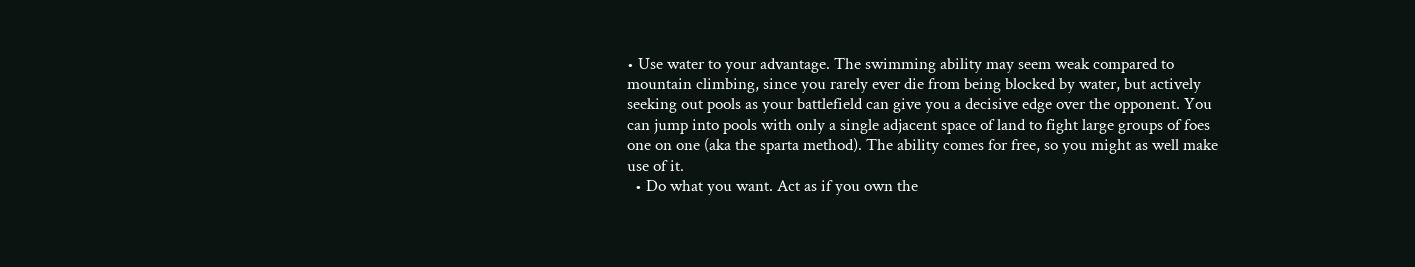• Use water to your advantage. The swimming ability may seem weak compared to mountain climbing, since you rarely ever die from being blocked by water, but actively seeking out pools as your battlefield can give you a decisive edge over the opponent. You can jump into pools with only a single adjacent space of land to fight large groups of foes one on one (aka the sparta method). The ability comes for free, so you might as well make use of it.
  • Do what you want. Act as if you own the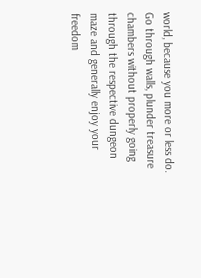world, because you more or less do. Go through walls, plunder treasure chambers without properly going through the respective dungeon maze and generally enjoy your freedom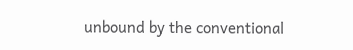unbound by the conventional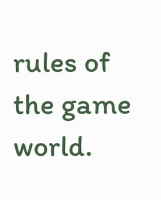rules of the game world.